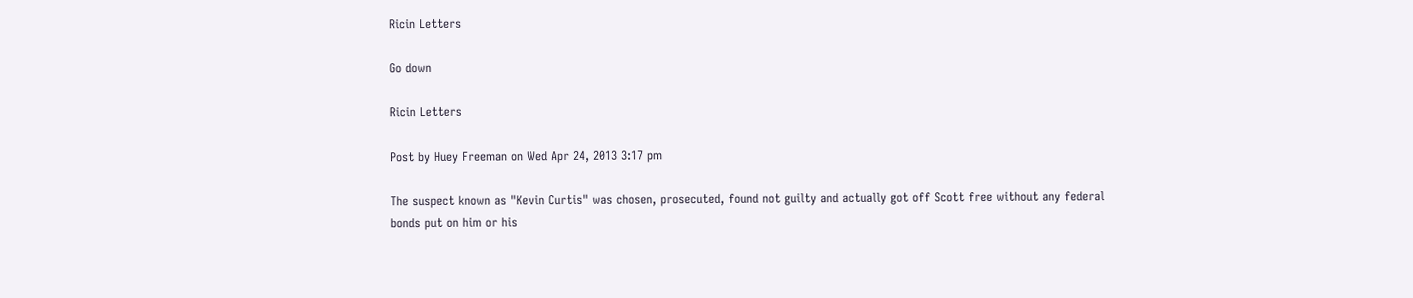Ricin Letters

Go down

Ricin Letters

Post by Huey Freeman on Wed Apr 24, 2013 3:17 pm

The suspect known as "Kevin Curtis" was chosen, prosecuted, found not guilty and actually got off Scott free without any federal bonds put on him or his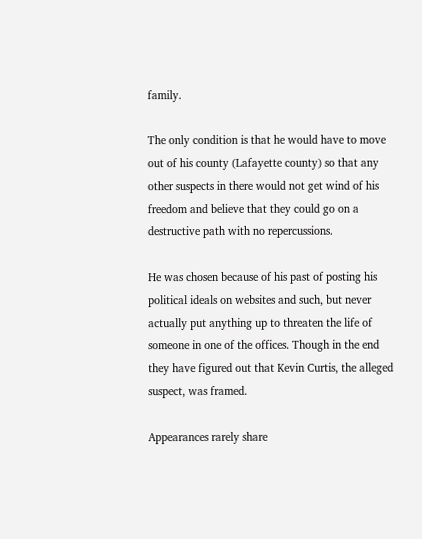family.

The only condition is that he would have to move out of his county (Lafayette county) so that any other suspects in there would not get wind of his freedom and believe that they could go on a destructive path with no repercussions.

He was chosen because of his past of posting his political ideals on websites and such, but never actually put anything up to threaten the life of someone in one of the offices. Though in the end they have figured out that Kevin Curtis, the alleged suspect, was framed.

Appearances rarely share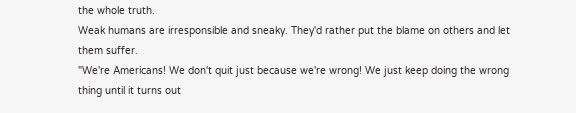the whole truth.
Weak humans are irresponsible and sneaky. They'd rather put the blame on others and let them suffer.
"We're Americans! We don't quit just because we're wrong! We just keep doing the wrong thing until it turns out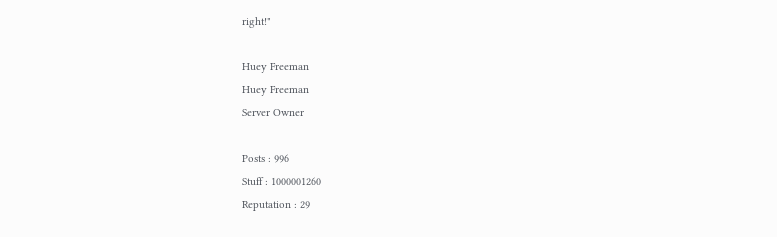right!"

Huey Freeman
Huey Freeman
Server Owner

Posts : 996
Stuff : 1000001260
Reputation : 29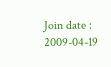Join date : 2009-04-19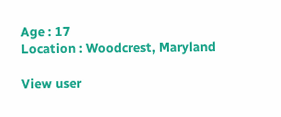Age : 17
Location : Woodcrest, Maryland

View user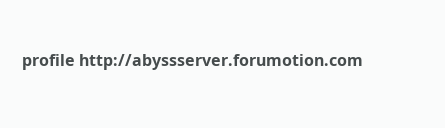profile http://abyssserver.forumotion.com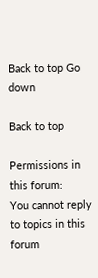Back to top Go down

Back to top

Permissions in this forum:
You cannot reply to topics in this forum